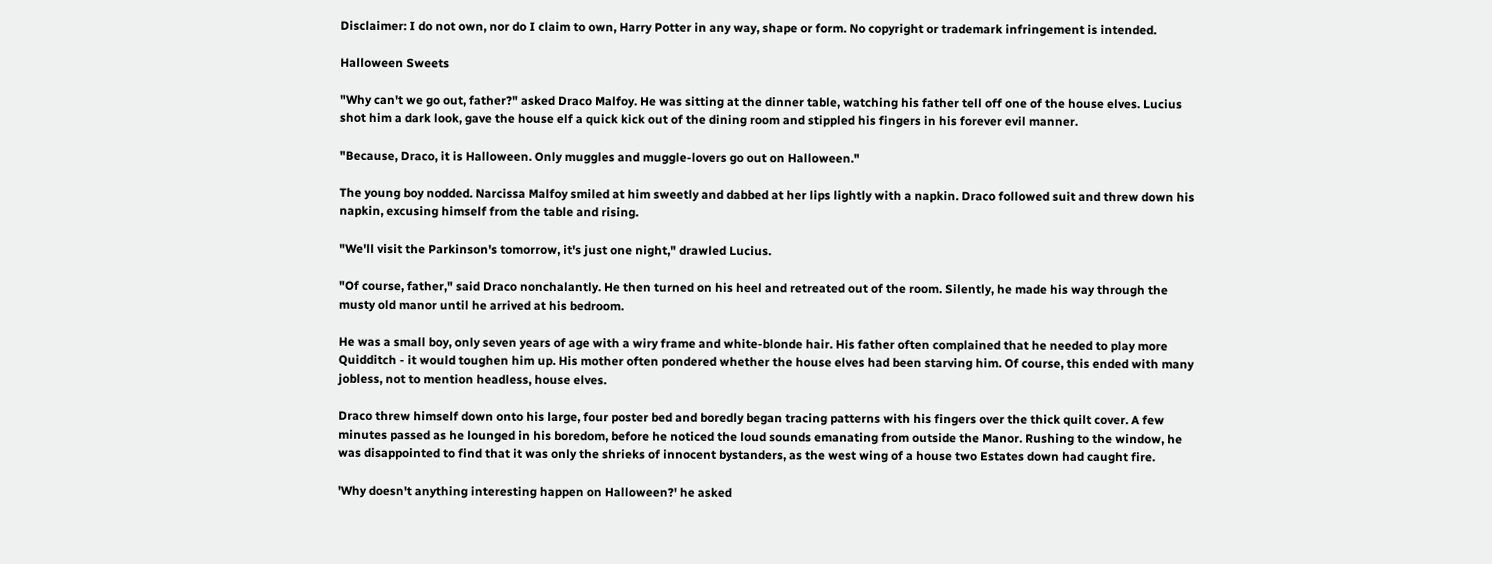Disclaimer: I do not own, nor do I claim to own, Harry Potter in any way, shape or form. No copyright or trademark infringement is intended.

Halloween Sweets

"Why can't we go out, father?" asked Draco Malfoy. He was sitting at the dinner table, watching his father tell off one of the house elves. Lucius shot him a dark look, gave the house elf a quick kick out of the dining room and stippled his fingers in his forever evil manner.

"Because, Draco, it is Halloween. Only muggles and muggle-lovers go out on Halloween."

The young boy nodded. Narcissa Malfoy smiled at him sweetly and dabbed at her lips lightly with a napkin. Draco followed suit and threw down his napkin, excusing himself from the table and rising.

"We'll visit the Parkinson's tomorrow, it's just one night," drawled Lucius.

"Of course, father," said Draco nonchalantly. He then turned on his heel and retreated out of the room. Silently, he made his way through the musty old manor until he arrived at his bedroom.

He was a small boy, only seven years of age with a wiry frame and white-blonde hair. His father often complained that he needed to play more Quidditch - it would toughen him up. His mother often pondered whether the house elves had been starving him. Of course, this ended with many jobless, not to mention headless, house elves.

Draco threw himself down onto his large, four poster bed and boredly began tracing patterns with his fingers over the thick quilt cover. A few minutes passed as he lounged in his boredom, before he noticed the loud sounds emanating from outside the Manor. Rushing to the window, he was disappointed to find that it was only the shrieks of innocent bystanders, as the west wing of a house two Estates down had caught fire.

'Why doesn't anything interesting happen on Halloween?' he asked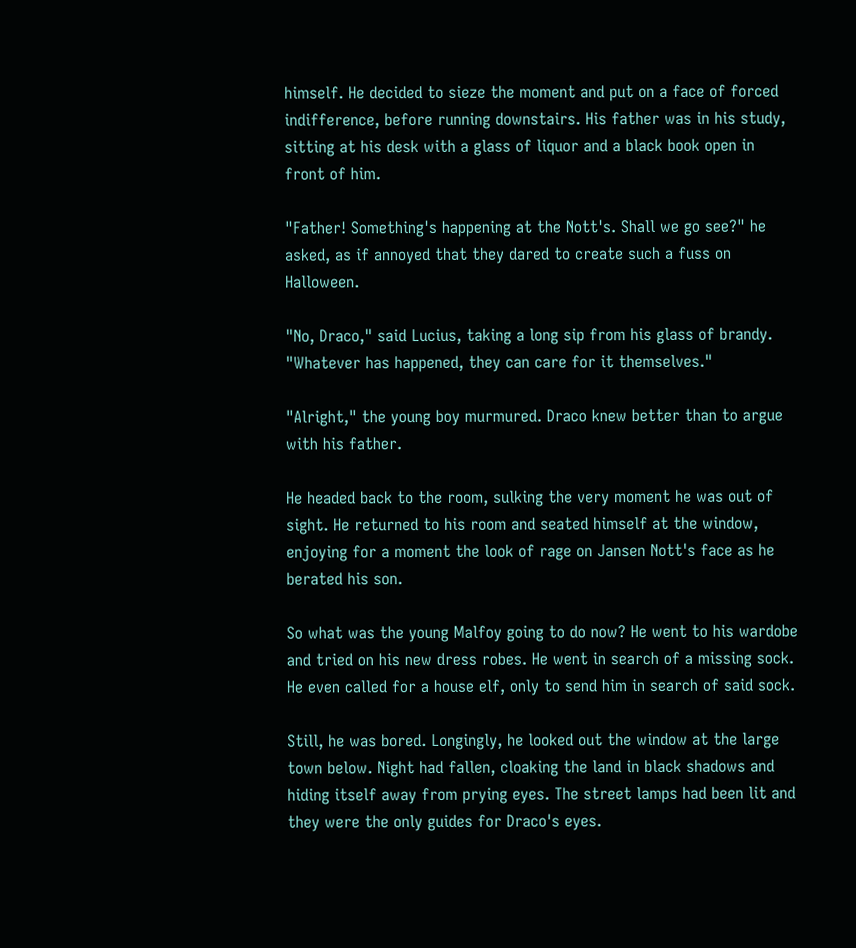himself. He decided to sieze the moment and put on a face of forced indifference, before running downstairs. His father was in his study, sitting at his desk with a glass of liquor and a black book open in front of him.

"Father! Something's happening at the Nott's. Shall we go see?" he asked, as if annoyed that they dared to create such a fuss on Halloween.

"No, Draco," said Lucius, taking a long sip from his glass of brandy. "Whatever has happened, they can care for it themselves."

"Alright," the young boy murmured. Draco knew better than to argue with his father.

He headed back to the room, sulking the very moment he was out of sight. He returned to his room and seated himself at the window, enjoying for a moment the look of rage on Jansen Nott's face as he berated his son.

So what was the young Malfoy going to do now? He went to his wardobe and tried on his new dress robes. He went in search of a missing sock. He even called for a house elf, only to send him in search of said sock.

Still, he was bored. Longingly, he looked out the window at the large town below. Night had fallen, cloaking the land in black shadows and hiding itself away from prying eyes. The street lamps had been lit and they were the only guides for Draco's eyes.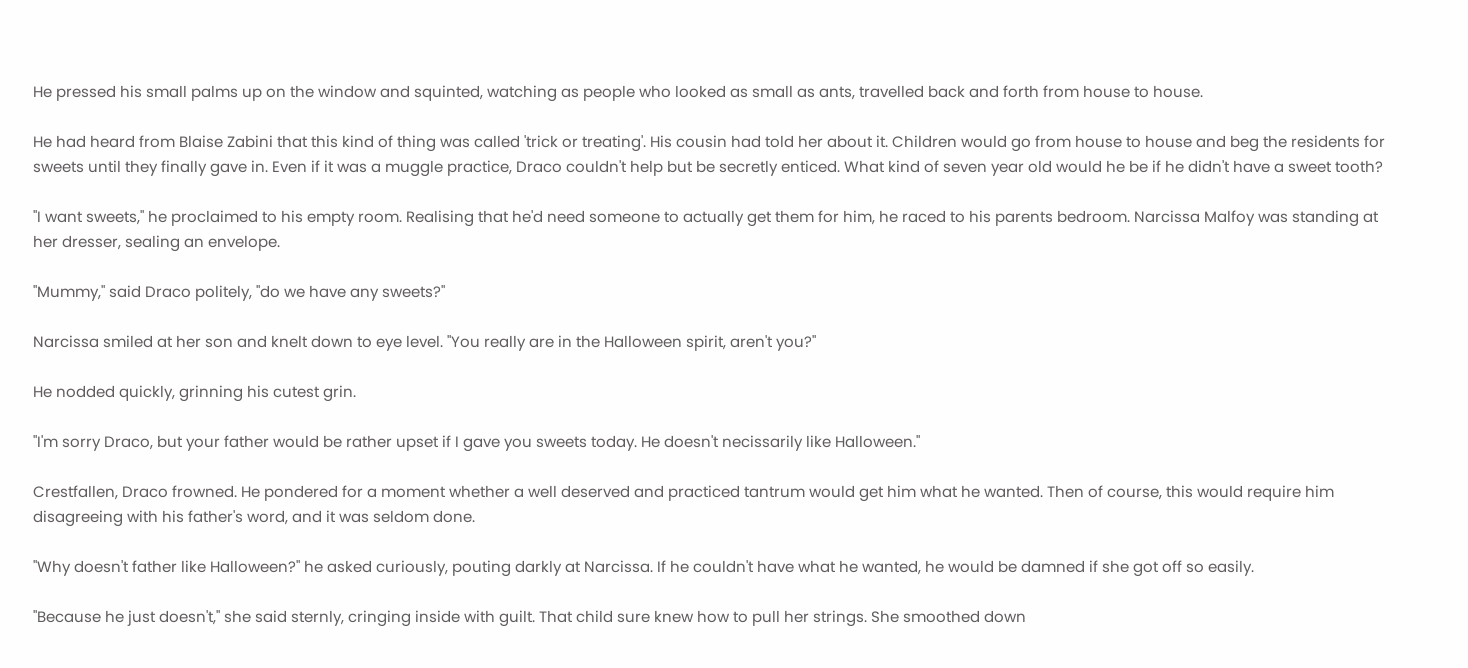He pressed his small palms up on the window and squinted, watching as people who looked as small as ants, travelled back and forth from house to house.

He had heard from Blaise Zabini that this kind of thing was called 'trick or treating'. His cousin had told her about it. Children would go from house to house and beg the residents for sweets until they finally gave in. Even if it was a muggle practice, Draco couldn't help but be secretly enticed. What kind of seven year old would he be if he didn't have a sweet tooth?

"I want sweets," he proclaimed to his empty room. Realising that he'd need someone to actually get them for him, he raced to his parents bedroom. Narcissa Malfoy was standing at her dresser, sealing an envelope.

"Mummy," said Draco politely, "do we have any sweets?"

Narcissa smiled at her son and knelt down to eye level. "You really are in the Halloween spirit, aren't you?"

He nodded quickly, grinning his cutest grin.

"I'm sorry Draco, but your father would be rather upset if I gave you sweets today. He doesn't necissarily like Halloween."

Crestfallen, Draco frowned. He pondered for a moment whether a well deserved and practiced tantrum would get him what he wanted. Then of course, this would require him disagreeing with his father's word, and it was seldom done.

"Why doesn't father like Halloween?" he asked curiously, pouting darkly at Narcissa. If he couldn't have what he wanted, he would be damned if she got off so easily.

"Because he just doesn't," she said sternly, cringing inside with guilt. That child sure knew how to pull her strings. She smoothed down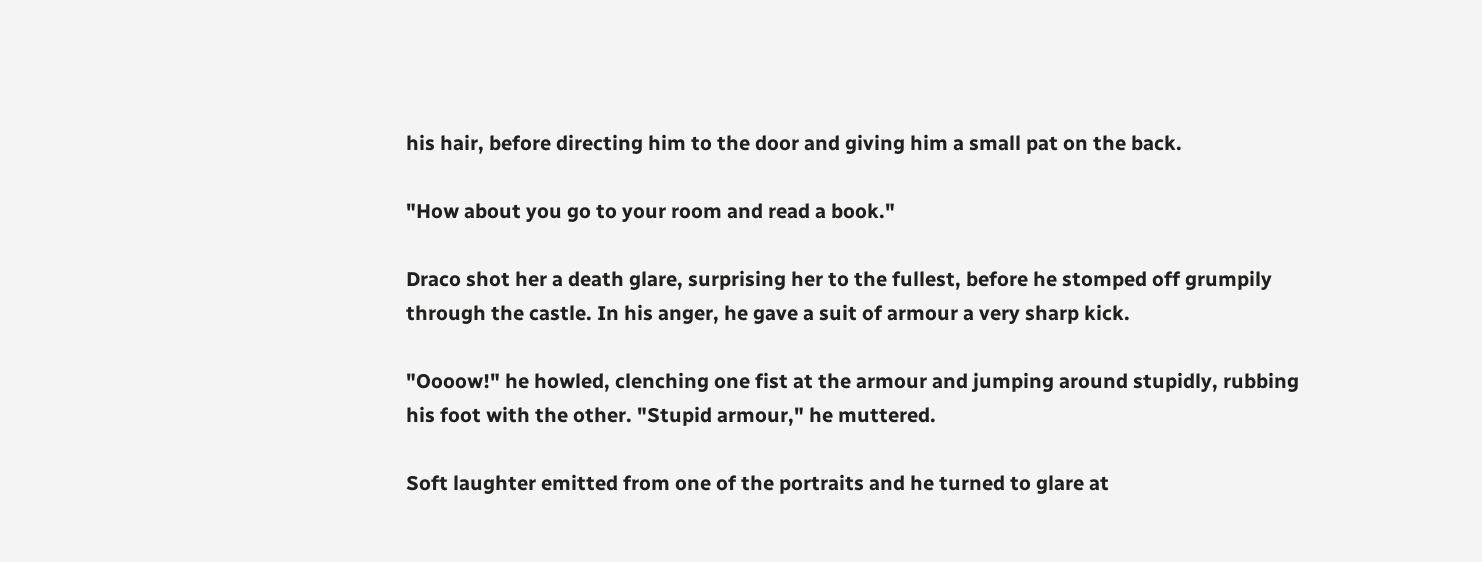his hair, before directing him to the door and giving him a small pat on the back.

"How about you go to your room and read a book."

Draco shot her a death glare, surprising her to the fullest, before he stomped off grumpily through the castle. In his anger, he gave a suit of armour a very sharp kick.

"Oooow!" he howled, clenching one fist at the armour and jumping around stupidly, rubbing his foot with the other. "Stupid armour," he muttered.

Soft laughter emitted from one of the portraits and he turned to glare at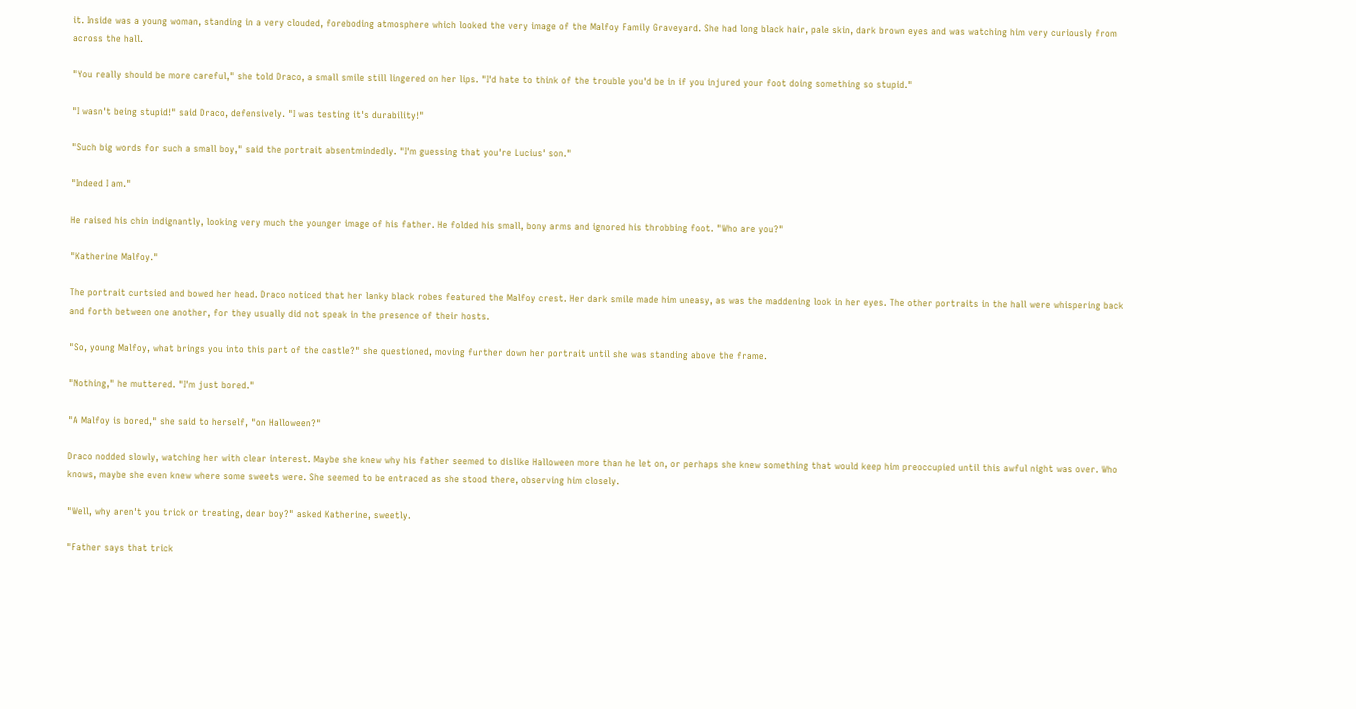it. Inside was a young woman, standing in a very clouded, foreboding atmosphere which looked the very image of the Malfoy Family Graveyard. She had long black hair, pale skin, dark brown eyes and was watching him very curiously from across the hall.

"You really should be more careful," she told Draco, a small smile still lingered on her lips. "I'd hate to think of the trouble you'd be in if you injured your foot doing something so stupid."

"I wasn't being stupid!" said Draco, defensively. "I was testing it's durability!"

"Such big words for such a small boy," said the portrait absentmindedly. "I'm guessing that you're Lucius' son."

"Indeed I am."

He raised his chin indignantly, looking very much the younger image of his father. He folded his small, bony arms and ignored his throbbing foot. "Who are you?"

"Katherine Malfoy."

The portrait curtsied and bowed her head. Draco noticed that her lanky black robes featured the Malfoy crest. Her dark smile made him uneasy, as was the maddening look in her eyes. The other portraits in the hall were whispering back and forth between one another, for they usually did not speak in the presence of their hosts.

"So, young Malfoy, what brings you into this part of the castle?" she questioned, moving further down her portrait until she was standing above the frame.

"Nothing," he muttered. "I'm just bored."

"A Malfoy is bored," she said to herself, "on Halloween?"

Draco nodded slowly, watching her with clear interest. Maybe she knew why his father seemed to dislike Halloween more than he let on, or perhaps she knew something that would keep him preoccupied until this awful night was over. Who knows, maybe she even knew where some sweets were. She seemed to be entraced as she stood there, observing him closely.

"Well, why aren't you trick or treating, dear boy?" asked Katherine, sweetly.

"Father says that trick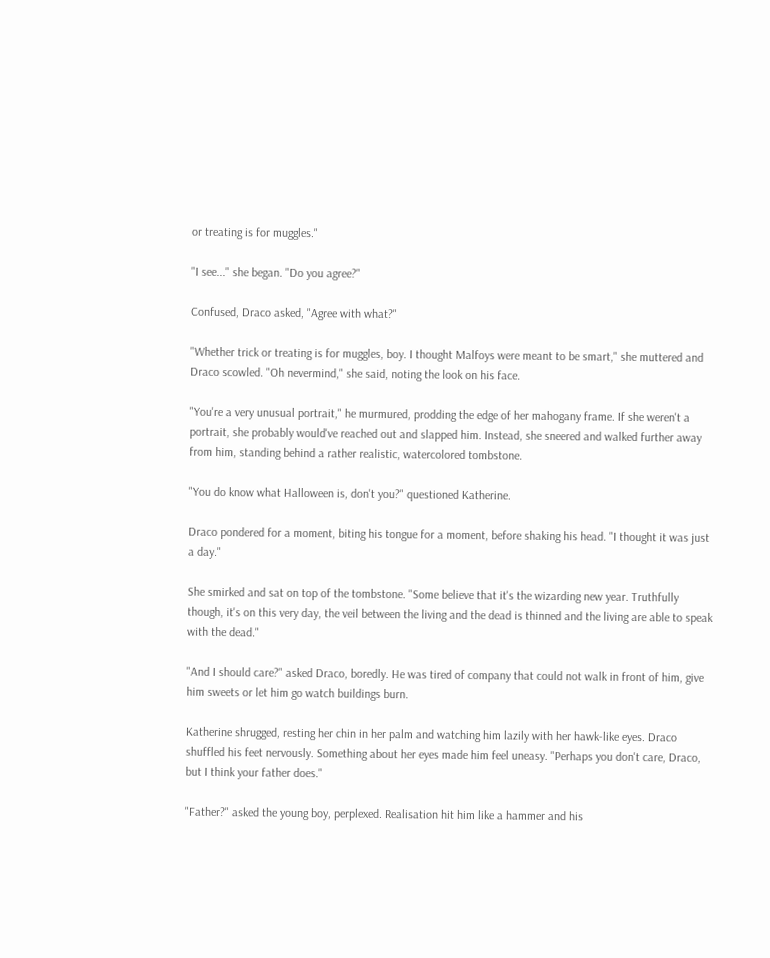or treating is for muggles."

"I see..." she began. "Do you agree?"

Confused, Draco asked, "Agree with what?"

"Whether trick or treating is for muggles, boy. I thought Malfoys were meant to be smart," she muttered and Draco scowled. "Oh nevermind," she said, noting the look on his face.

"You're a very unusual portrait," he murmured, prodding the edge of her mahogany frame. If she weren't a portrait, she probably would've reached out and slapped him. Instead, she sneered and walked further away from him, standing behind a rather realistic, watercolored tombstone.

"You do know what Halloween is, don't you?" questioned Katherine.

Draco pondered for a moment, biting his tongue for a moment, before shaking his head. "I thought it was just a day."

She smirked and sat on top of the tombstone. "Some believe that it's the wizarding new year. Truthfully though, it's on this very day, the veil between the living and the dead is thinned and the living are able to speak with the dead."

"And I should care?" asked Draco, boredly. He was tired of company that could not walk in front of him, give him sweets or let him go watch buildings burn.

Katherine shrugged, resting her chin in her palm and watching him lazily with her hawk-like eyes. Draco shuffled his feet nervously. Something about her eyes made him feel uneasy. "Perhaps you don't care, Draco, but I think your father does."

"Father?" asked the young boy, perplexed. Realisation hit him like a hammer and his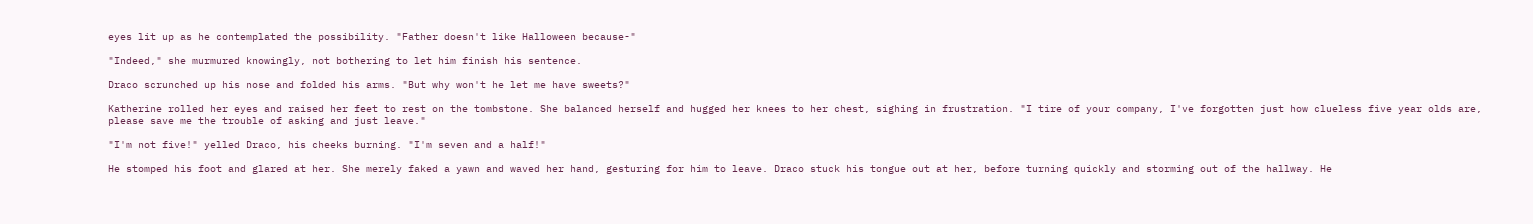eyes lit up as he contemplated the possibility. "Father doesn't like Halloween because-"

"Indeed," she murmured knowingly, not bothering to let him finish his sentence.

Draco scrunched up his nose and folded his arms. "But why won't he let me have sweets?"

Katherine rolled her eyes and raised her feet to rest on the tombstone. She balanced herself and hugged her knees to her chest, sighing in frustration. "I tire of your company, I've forgotten just how clueless five year olds are, please save me the trouble of asking and just leave."

"I'm not five!" yelled Draco, his cheeks burning. "I'm seven and a half!"

He stomped his foot and glared at her. She merely faked a yawn and waved her hand, gesturing for him to leave. Draco stuck his tongue out at her, before turning quickly and storming out of the hallway. He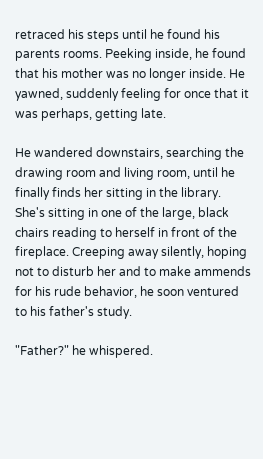retraced his steps until he found his parents rooms. Peeking inside, he found that his mother was no longer inside. He yawned, suddenly feeling for once that it was perhaps, getting late.

He wandered downstairs, searching the drawing room and living room, until he finally finds her sitting in the library. She's sitting in one of the large, black chairs reading to herself in front of the fireplace. Creeping away silently, hoping not to disturb her and to make ammends for his rude behavior, he soon ventured to his father's study.

"Father?" he whispered.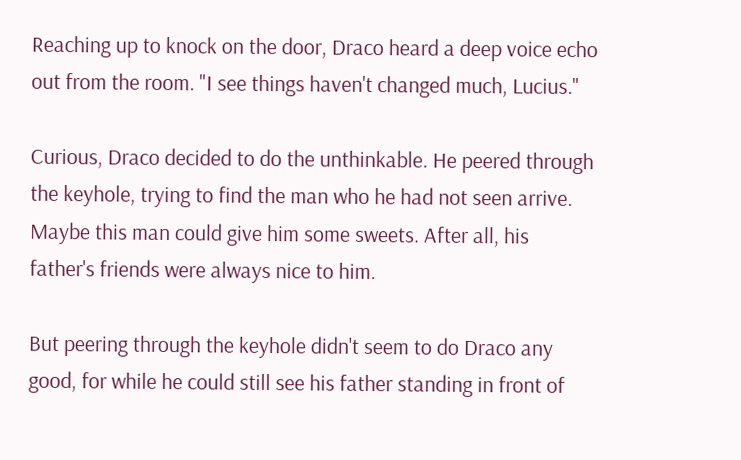Reaching up to knock on the door, Draco heard a deep voice echo out from the room. "I see things haven't changed much, Lucius."

Curious, Draco decided to do the unthinkable. He peered through the keyhole, trying to find the man who he had not seen arrive. Maybe this man could give him some sweets. After all, his father's friends were always nice to him.

But peering through the keyhole didn't seem to do Draco any good, for while he could still see his father standing in front of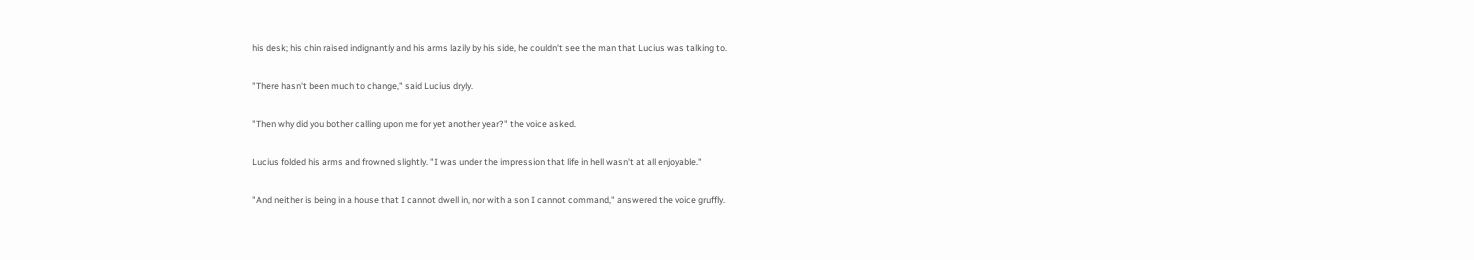his desk; his chin raised indignantly and his arms lazily by his side, he couldn't see the man that Lucius was talking to.

"There hasn't been much to change," said Lucius dryly.

"Then why did you bother calling upon me for yet another year?" the voice asked.

Lucius folded his arms and frowned slightly. "I was under the impression that life in hell wasn't at all enjoyable."

"And neither is being in a house that I cannot dwell in, nor with a son I cannot command," answered the voice gruffly.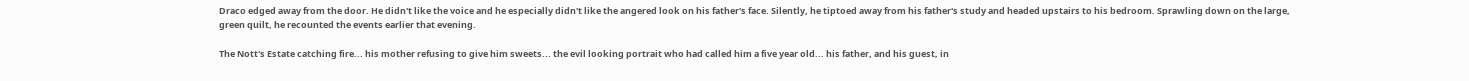Draco edged away from the door. He didn't like the voice and he especially didn't like the angered look on his father's face. Silently, he tiptoed away from his father's study and headed upstairs to his bedroom. Sprawling down on the large, green quilt, he recounted the events earlier that evening.

The Nott's Estate catching fire... his mother refusing to give him sweets... the evil looking portrait who had called him a five year old... his father, and his guest, in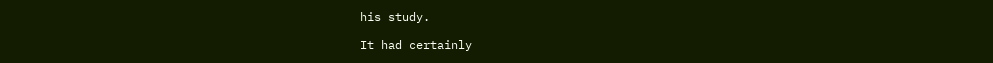his study.

It had certainly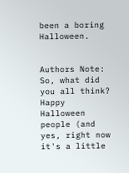been a boring Halloween.


Authors Note: So, what did you all think? Happy Halloween people (and yes, right now it's a little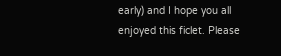early) and I hope you all enjoyed this ficlet. Please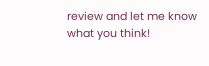review and let me know what you think!